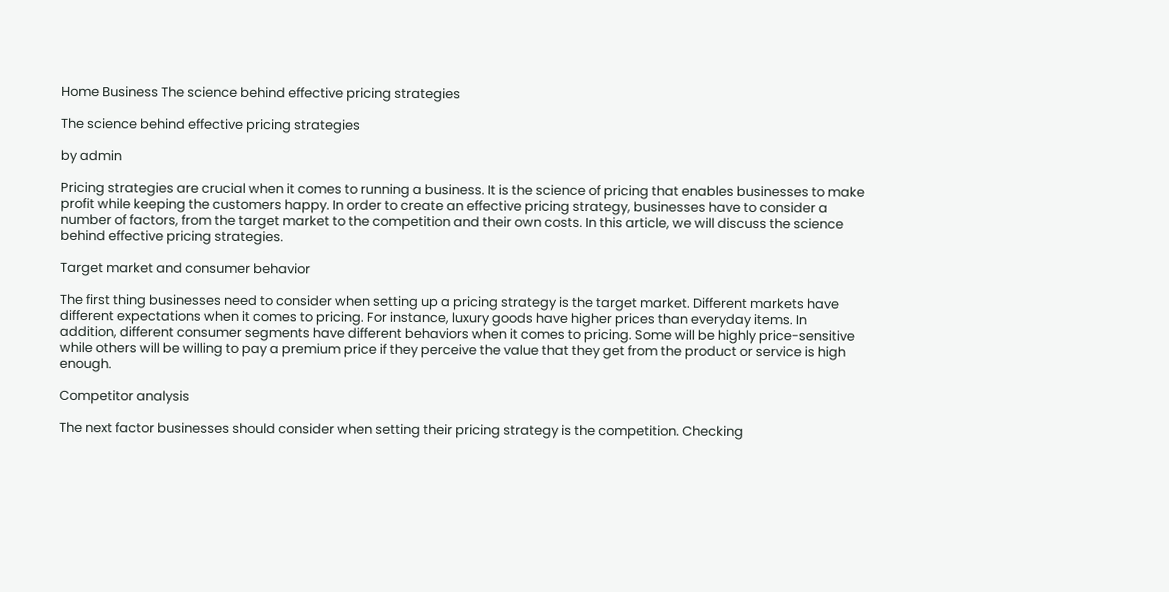Home Business The science behind effective pricing strategies

The science behind effective pricing strategies

by admin

Pricing strategies are crucial when it comes to running a business. It is the science of pricing that enables businesses to make profit while keeping the customers happy. In order to create an effective pricing strategy, businesses have to consider a number of factors, from the target market to the competition and their own costs. In this article, we will discuss the science behind effective pricing strategies.

Target market and consumer behavior

The first thing businesses need to consider when setting up a pricing strategy is the target market. Different markets have different expectations when it comes to pricing. For instance, luxury goods have higher prices than everyday items. In addition, different consumer segments have different behaviors when it comes to pricing. Some will be highly price-sensitive while others will be willing to pay a premium price if they perceive the value that they get from the product or service is high enough.

Competitor analysis

The next factor businesses should consider when setting their pricing strategy is the competition. Checking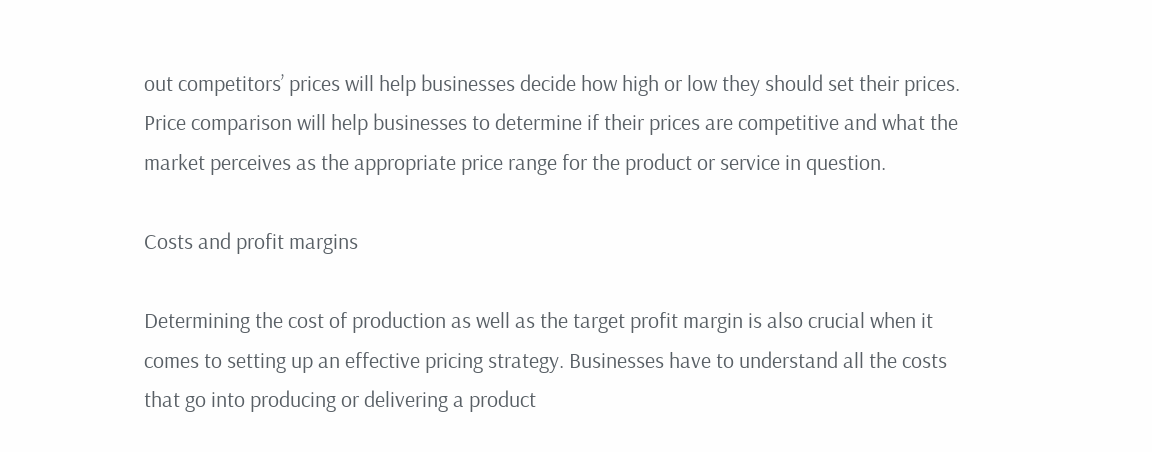out competitors’ prices will help businesses decide how high or low they should set their prices. Price comparison will help businesses to determine if their prices are competitive and what the market perceives as the appropriate price range for the product or service in question.

Costs and profit margins

Determining the cost of production as well as the target profit margin is also crucial when it comes to setting up an effective pricing strategy. Businesses have to understand all the costs that go into producing or delivering a product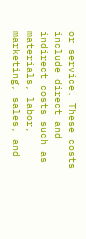or service. These costs include direct and indirect costs such as materials, labor, marketing, sales, and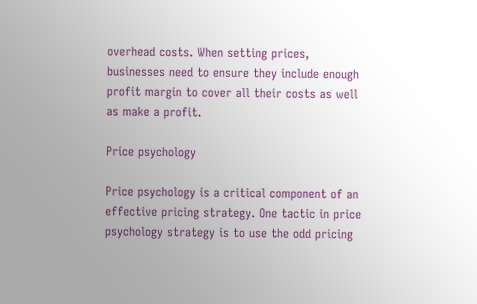overhead costs. When setting prices, businesses need to ensure they include enough profit margin to cover all their costs as well as make a profit.

Price psychology

Price psychology is a critical component of an effective pricing strategy. One tactic in price psychology strategy is to use the odd pricing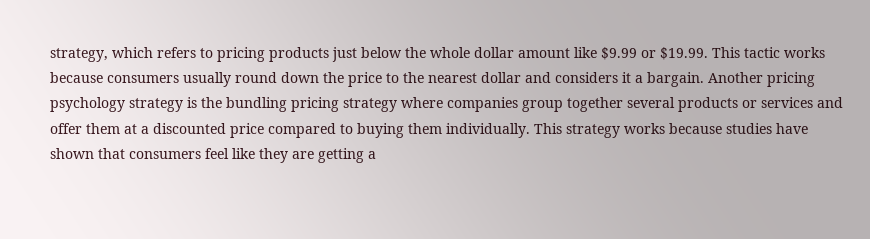strategy, which refers to pricing products just below the whole dollar amount like $9.99 or $19.99. This tactic works because consumers usually round down the price to the nearest dollar and considers it a bargain. Another pricing psychology strategy is the bundling pricing strategy where companies group together several products or services and offer them at a discounted price compared to buying them individually. This strategy works because studies have shown that consumers feel like they are getting a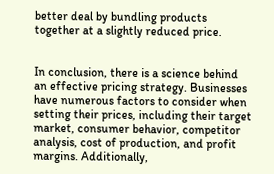better deal by bundling products together at a slightly reduced price.


In conclusion, there is a science behind an effective pricing strategy. Businesses have numerous factors to consider when setting their prices, including their target market, consumer behavior, competitor analysis, cost of production, and profit margins. Additionally,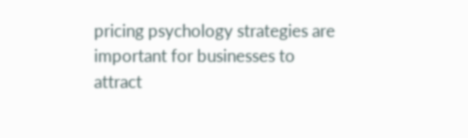pricing psychology strategies are important for businesses to attract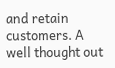and retain customers. A well thought out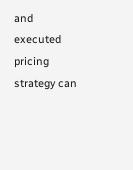and executed pricing strategy can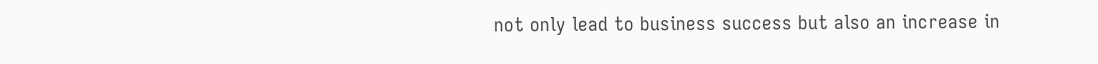not only lead to business success but also an increase in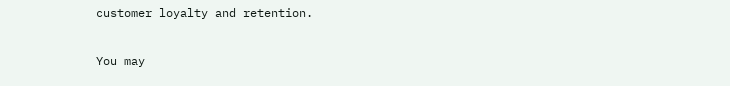customer loyalty and retention.

You may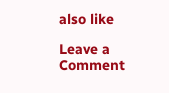also like

Leave a Comment